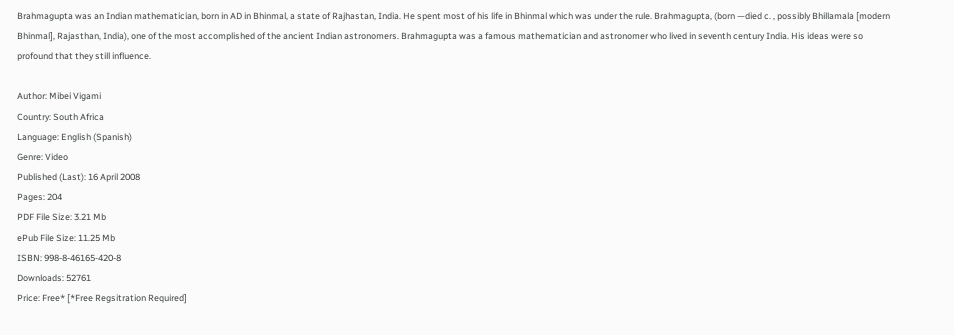Brahmagupta was an Indian mathematician, born in AD in Bhinmal, a state of Rajhastan, India. He spent most of his life in Bhinmal which was under the rule. Brahmagupta, (born —died c. , possibly Bhillamala [modern Bhinmal], Rajasthan, India), one of the most accomplished of the ancient Indian astronomers. Brahmagupta was a famous mathematician and astronomer who lived in seventh century India. His ideas were so profound that they still influence.

Author: Mibei Vigami
Country: South Africa
Language: English (Spanish)
Genre: Video
Published (Last): 16 April 2008
Pages: 204
PDF File Size: 3.21 Mb
ePub File Size: 11.25 Mb
ISBN: 998-8-46165-420-8
Downloads: 52761
Price: Free* [*Free Regsitration Required]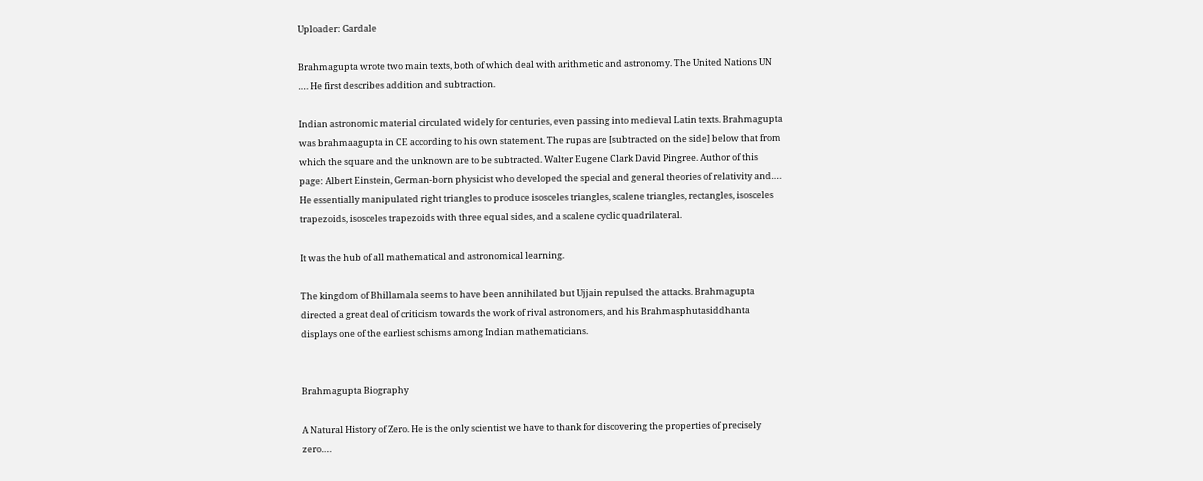Uploader: Gardale

Brahmagupta wrote two main texts, both of which deal with arithmetic and astronomy. The United Nations UN …. He first describes addition and subtraction.

Indian astronomic material circulated widely for centuries, even passing into medieval Latin texts. Brahmagupta was brahmaagupta in CE according to his own statement. The rupas are [subtracted on the side] below that from which the square and the unknown are to be subtracted. Walter Eugene Clark David Pingree. Author of this page: Albert Einstein, German-born physicist who developed the special and general theories of relativity and…. He essentially manipulated right triangles to produce isosceles triangles, scalene triangles, rectangles, isosceles trapezoids, isosceles trapezoids with three equal sides, and a scalene cyclic quadrilateral.

It was the hub of all mathematical and astronomical learning.

The kingdom of Bhillamala seems to have been annihilated but Ujjain repulsed the attacks. Brahmagupta directed a great deal of criticism towards the work of rival astronomers, and his Brahmasphutasiddhanta displays one of the earliest schisms among Indian mathematicians.


Brahmagupta Biography

A Natural History of Zero. He is the only scientist we have to thank for discovering the properties of precisely zero….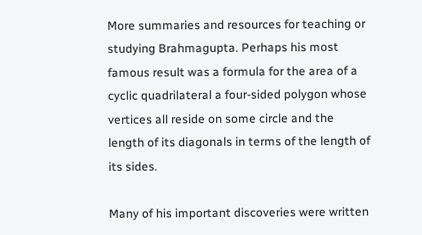More summaries and resources for teaching or studying Brahmagupta. Perhaps his most famous result was a formula for the area of a cyclic quadrilateral a four-sided polygon whose vertices all reside on some circle and the length of its diagonals in terms of the length of its sides.

Many of his important discoveries were written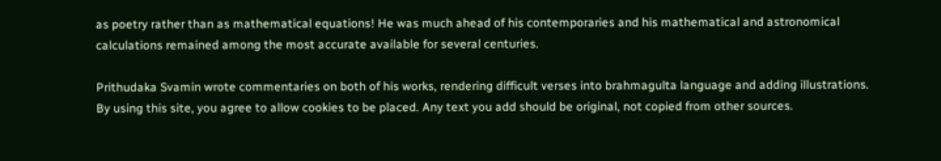as poetry rather than as mathematical equations! He was much ahead of his contemporaries and his mathematical and astronomical calculations remained among the most accurate available for several centuries.

Prithudaka Svamin wrote commentaries on both of his works, rendering difficult verses into brahmagulta language and adding illustrations. By using this site, you agree to allow cookies to be placed. Any text you add should be original, not copied from other sources.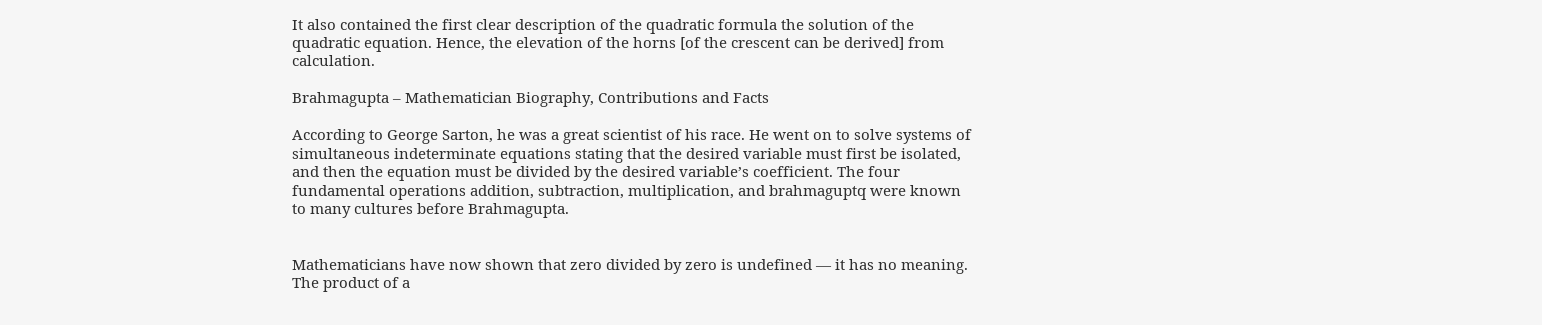It also contained the first clear description of the quadratic formula the solution of the quadratic equation. Hence, the elevation of the horns [of the crescent can be derived] from calculation.

Brahmagupta – Mathematician Biography, Contributions and Facts

According to George Sarton, he was a great scientist of his race. He went on to solve systems of simultaneous indeterminate equations stating that the desired variable must first be isolated, and then the equation must be divided by the desired variable’s coefficient. The four fundamental operations addition, subtraction, multiplication, and brahmaguptq were known to many cultures before Brahmagupta.


Mathematicians have now shown that zero divided by zero is undefined — it has no meaning. The product of a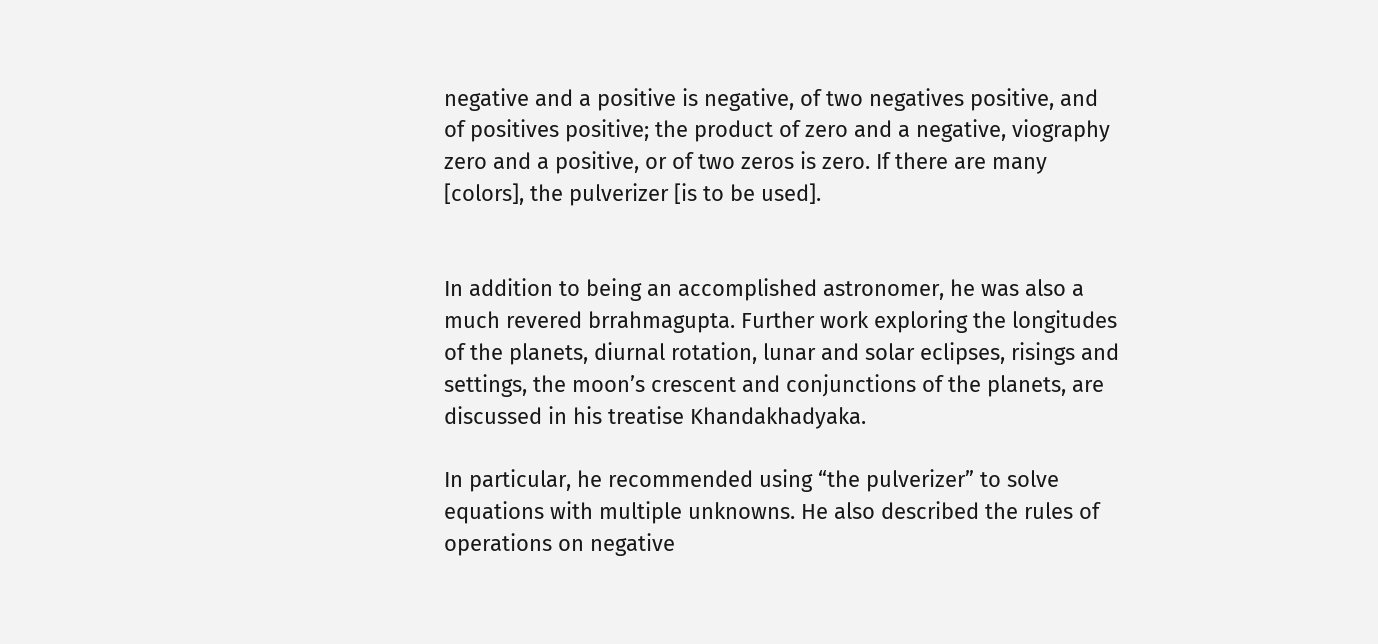negative and a positive is negative, of two negatives positive, and of positives positive; the product of zero and a negative, viography zero and a positive, or of two zeros is zero. If there are many [colors], the pulverizer [is to be used].


In addition to being an accomplished astronomer, he was also a much revered brrahmagupta. Further work exploring the longitudes of the planets, diurnal rotation, lunar and solar eclipses, risings and settings, the moon’s crescent and conjunctions of the planets, are discussed in his treatise Khandakhadyaka.

In particular, he recommended using “the pulverizer” to solve equations with multiple unknowns. He also described the rules of operations on negative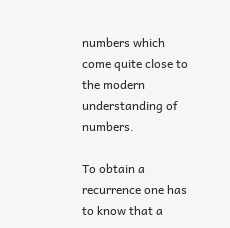numbers which come quite close to the modern understanding of numbers.

To obtain a recurrence one has to know that a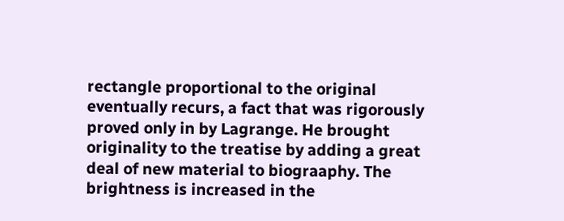rectangle proportional to the original eventually recurs, a fact that was rigorously proved only in by Lagrange. He brought originality to the treatise by adding a great deal of new material to biograaphy. The brightness is increased in the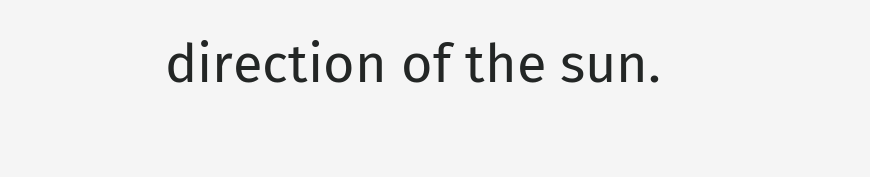direction of the sun.